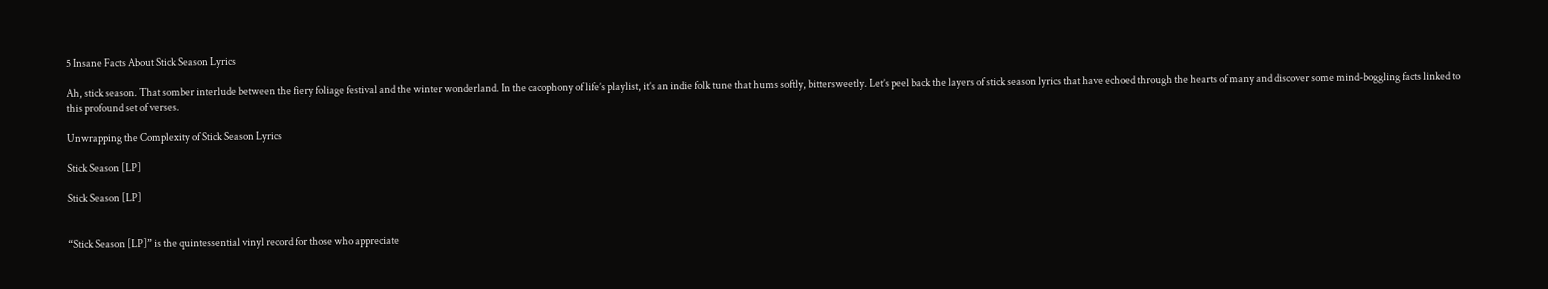5 Insane Facts About Stick Season Lyrics

Ah, stick season. That somber interlude between the fiery foliage festival and the winter wonderland. In the cacophony of life’s playlist, it’s an indie folk tune that hums softly, bittersweetly. Let’s peel back the layers of stick season lyrics that have echoed through the hearts of many and discover some mind-boggling facts linked to this profound set of verses.

Unwrapping the Complexity of Stick Season Lyrics

Stick Season [LP]

Stick Season [LP]


“Stick Season [LP]” is the quintessential vinyl record for those who appreciate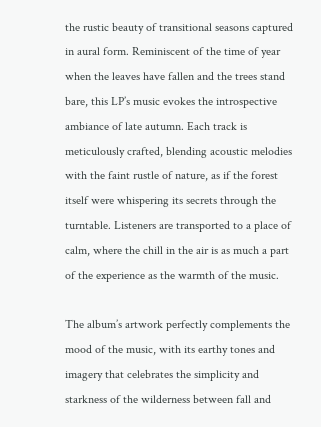the rustic beauty of transitional seasons captured in aural form. Reminiscent of the time of year when the leaves have fallen and the trees stand bare, this LP’s music evokes the introspective ambiance of late autumn. Each track is meticulously crafted, blending acoustic melodies with the faint rustle of nature, as if the forest itself were whispering its secrets through the turntable. Listeners are transported to a place of calm, where the chill in the air is as much a part of the experience as the warmth of the music.

The album’s artwork perfectly complements the mood of the music, with its earthy tones and imagery that celebrates the simplicity and starkness of the wilderness between fall and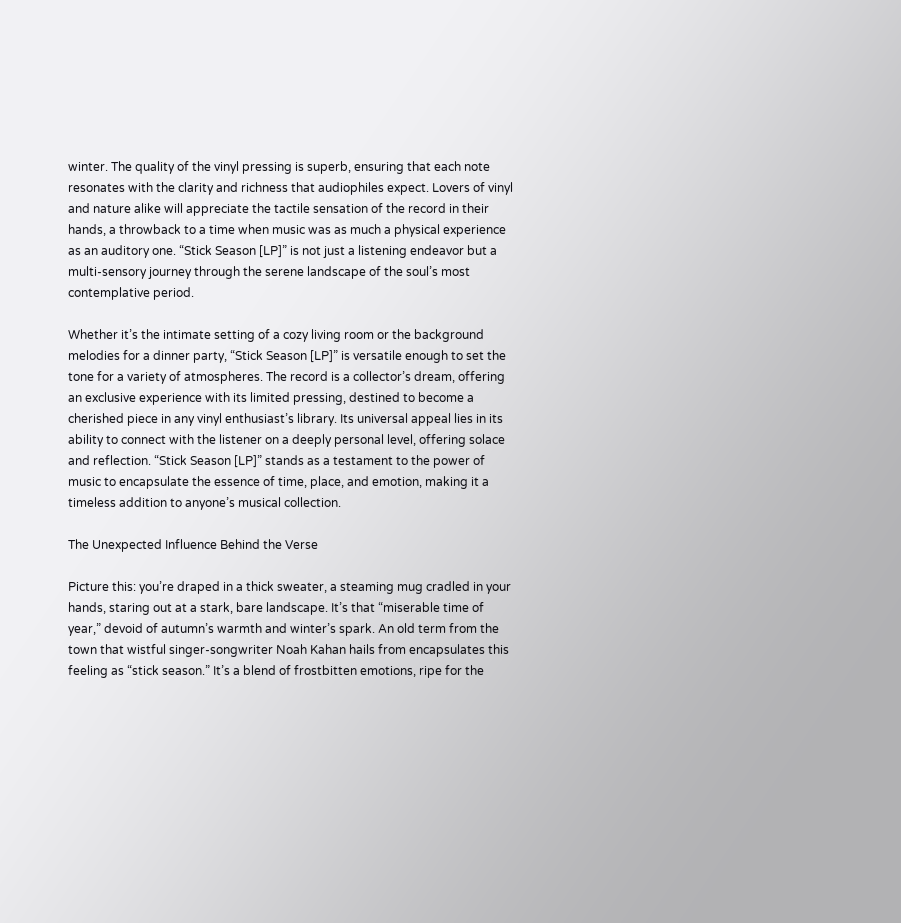winter. The quality of the vinyl pressing is superb, ensuring that each note resonates with the clarity and richness that audiophiles expect. Lovers of vinyl and nature alike will appreciate the tactile sensation of the record in their hands, a throwback to a time when music was as much a physical experience as an auditory one. “Stick Season [LP]” is not just a listening endeavor but a multi-sensory journey through the serene landscape of the soul’s most contemplative period.

Whether it’s the intimate setting of a cozy living room or the background melodies for a dinner party, “Stick Season [LP]” is versatile enough to set the tone for a variety of atmospheres. The record is a collector’s dream, offering an exclusive experience with its limited pressing, destined to become a cherished piece in any vinyl enthusiast’s library. Its universal appeal lies in its ability to connect with the listener on a deeply personal level, offering solace and reflection. “Stick Season [LP]” stands as a testament to the power of music to encapsulate the essence of time, place, and emotion, making it a timeless addition to anyone’s musical collection.

The Unexpected Influence Behind the Verse

Picture this: you’re draped in a thick sweater, a steaming mug cradled in your hands, staring out at a stark, bare landscape. It’s that “miserable time of year,” devoid of autumn’s warmth and winter’s spark. An old term from the town that wistful singer-songwriter Noah Kahan hails from encapsulates this feeling as “stick season.” It’s a blend of frostbitten emotions, ripe for the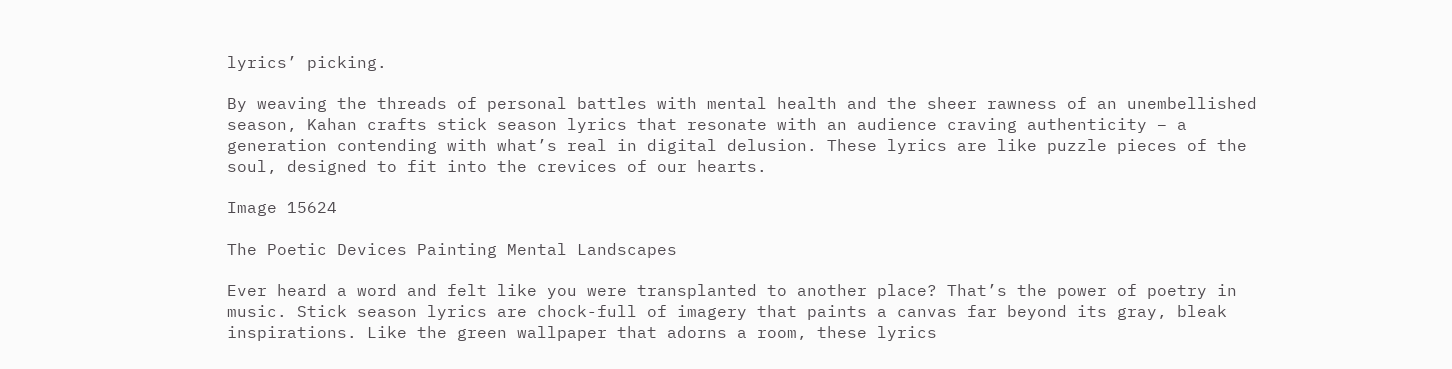lyrics’ picking.

By weaving the threads of personal battles with mental health and the sheer rawness of an unembellished season, Kahan crafts stick season lyrics that resonate with an audience craving authenticity – a generation contending with what’s real in digital delusion. These lyrics are like puzzle pieces of the soul, designed to fit into the crevices of our hearts.

Image 15624

The Poetic Devices Painting Mental Landscapes

Ever heard a word and felt like you were transplanted to another place? That’s the power of poetry in music. Stick season lyrics are chock-full of imagery that paints a canvas far beyond its gray, bleak inspirations. Like the green wallpaper that adorns a room, these lyrics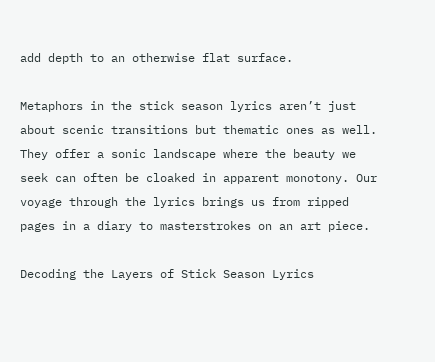add depth to an otherwise flat surface.

Metaphors in the stick season lyrics aren’t just about scenic transitions but thematic ones as well. They offer a sonic landscape where the beauty we seek can often be cloaked in apparent monotony. Our voyage through the lyrics brings us from ripped pages in a diary to masterstrokes on an art piece.

Decoding the Layers of Stick Season Lyrics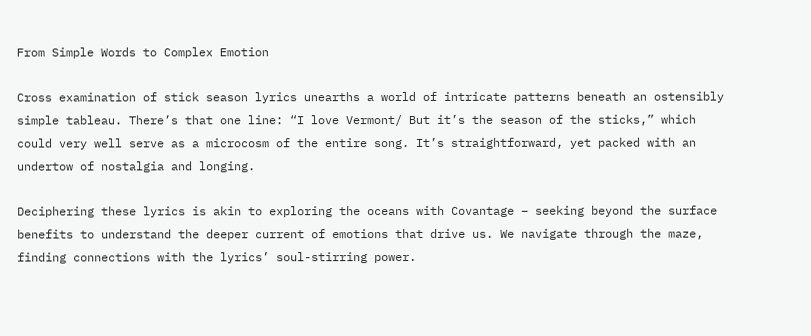From Simple Words to Complex Emotion

Cross examination of stick season lyrics unearths a world of intricate patterns beneath an ostensibly simple tableau. There’s that one line: “I love Vermont/ But it’s the season of the sticks,” which could very well serve as a microcosm of the entire song. It’s straightforward, yet packed with an undertow of nostalgia and longing.

Deciphering these lyrics is akin to exploring the oceans with Covantage – seeking beyond the surface benefits to understand the deeper current of emotions that drive us. We navigate through the maze, finding connections with the lyrics’ soul-stirring power.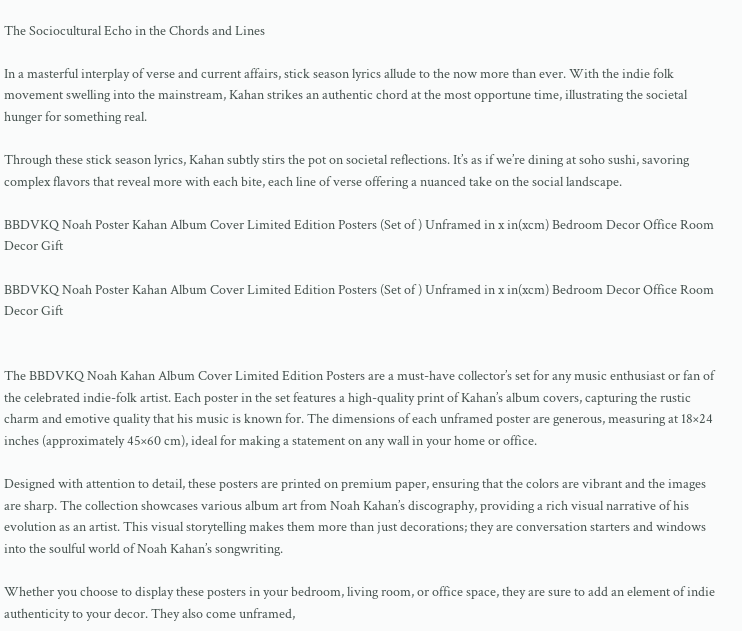The Sociocultural Echo in the Chords and Lines

In a masterful interplay of verse and current affairs, stick season lyrics allude to the now more than ever. With the indie folk movement swelling into the mainstream, Kahan strikes an authentic chord at the most opportune time, illustrating the societal hunger for something real.

Through these stick season lyrics, Kahan subtly stirs the pot on societal reflections. It’s as if we’re dining at soho sushi, savoring complex flavors that reveal more with each bite, each line of verse offering a nuanced take on the social landscape.

BBDVKQ Noah Poster Kahan Album Cover Limited Edition Posters (Set of ) Unframed in x in(xcm) Bedroom Decor Office Room Decor Gift

BBDVKQ Noah Poster Kahan Album Cover Limited Edition Posters (Set of ) Unframed in x in(xcm) Bedroom Decor Office Room Decor Gift


The BBDVKQ Noah Kahan Album Cover Limited Edition Posters are a must-have collector’s set for any music enthusiast or fan of the celebrated indie-folk artist. Each poster in the set features a high-quality print of Kahan’s album covers, capturing the rustic charm and emotive quality that his music is known for. The dimensions of each unframed poster are generous, measuring at 18×24 inches (approximately 45×60 cm), ideal for making a statement on any wall in your home or office.

Designed with attention to detail, these posters are printed on premium paper, ensuring that the colors are vibrant and the images are sharp. The collection showcases various album art from Noah Kahan’s discography, providing a rich visual narrative of his evolution as an artist. This visual storytelling makes them more than just decorations; they are conversation starters and windows into the soulful world of Noah Kahan’s songwriting.

Whether you choose to display these posters in your bedroom, living room, or office space, they are sure to add an element of indie authenticity to your decor. They also come unframed,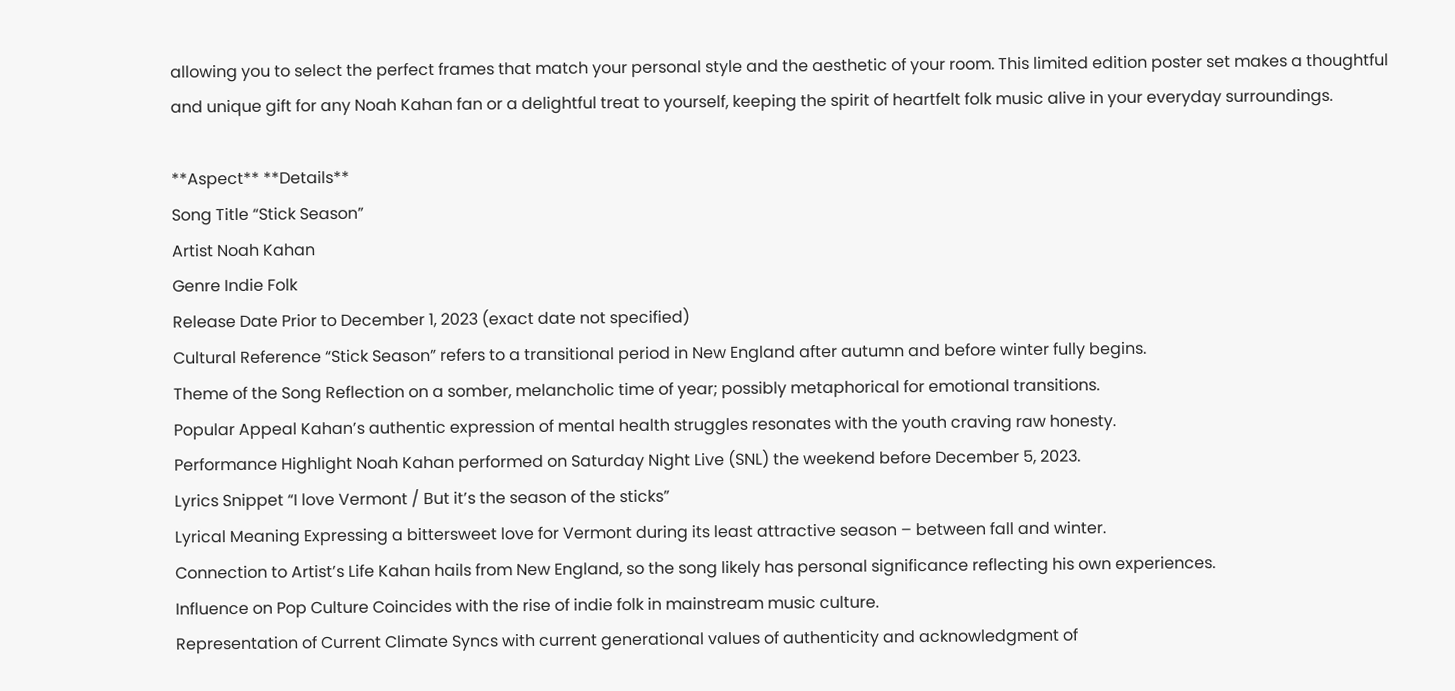allowing you to select the perfect frames that match your personal style and the aesthetic of your room. This limited edition poster set makes a thoughtful and unique gift for any Noah Kahan fan or a delightful treat to yourself, keeping the spirit of heartfelt folk music alive in your everyday surroundings.

**Aspect** **Details**
Song Title “Stick Season”
Artist Noah Kahan
Genre Indie Folk
Release Date Prior to December 1, 2023 (exact date not specified)
Cultural Reference “Stick Season” refers to a transitional period in New England after autumn and before winter fully begins.
Theme of the Song Reflection on a somber, melancholic time of year; possibly metaphorical for emotional transitions.
Popular Appeal Kahan’s authentic expression of mental health struggles resonates with the youth craving raw honesty.
Performance Highlight Noah Kahan performed on Saturday Night Live (SNL) the weekend before December 5, 2023.
Lyrics Snippet “I love Vermont / But it’s the season of the sticks”
Lyrical Meaning Expressing a bittersweet love for Vermont during its least attractive season – between fall and winter.
Connection to Artist’s Life Kahan hails from New England, so the song likely has personal significance reflecting his own experiences.
Influence on Pop Culture Coincides with the rise of indie folk in mainstream music culture.
Representation of Current Climate Syncs with current generational values of authenticity and acknowledgment of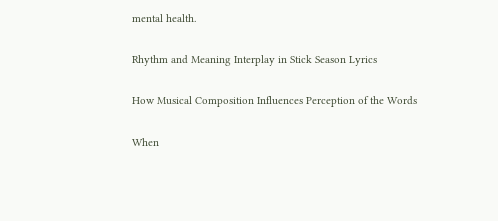mental health.

Rhythm and Meaning Interplay in Stick Season Lyrics

How Musical Composition Influences Perception of the Words

When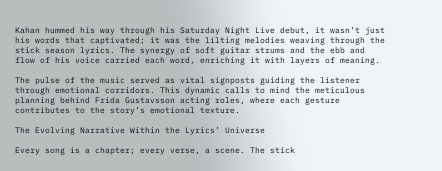Kahan hummed his way through his Saturday Night Live debut, it wasn’t just his words that captivated; it was the lilting melodies weaving through the stick season lyrics. The synergy of soft guitar strums and the ebb and flow of his voice carried each word, enriching it with layers of meaning.

The pulse of the music served as vital signposts guiding the listener through emotional corridors. This dynamic calls to mind the meticulous planning behind Frida Gustavsson acting roles, where each gesture contributes to the story’s emotional texture.

The Evolving Narrative Within the Lyrics’ Universe

Every song is a chapter; every verse, a scene. The stick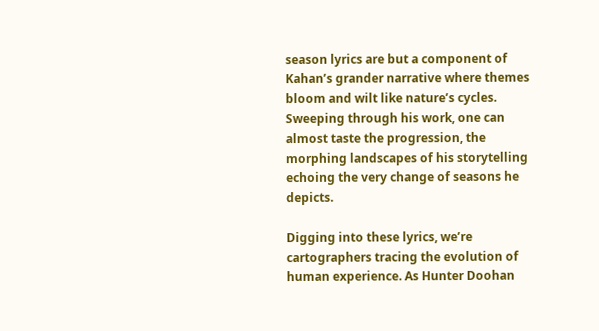season lyrics are but a component of Kahan’s grander narrative where themes bloom and wilt like nature’s cycles. Sweeping through his work, one can almost taste the progression, the morphing landscapes of his storytelling echoing the very change of seasons he depicts.

Digging into these lyrics, we’re cartographers tracing the evolution of human experience. As Hunter Doohan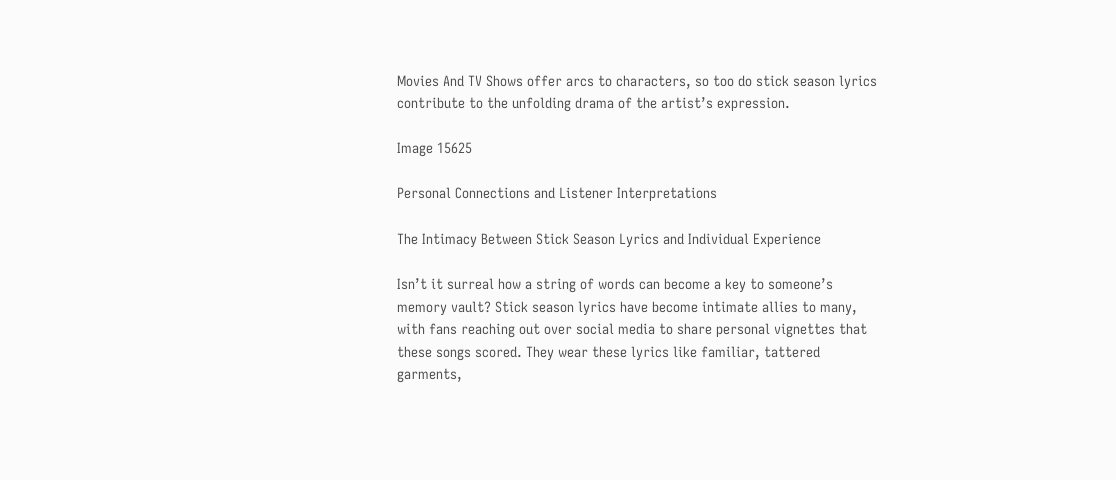Movies And TV Shows offer arcs to characters, so too do stick season lyrics contribute to the unfolding drama of the artist’s expression.

Image 15625

Personal Connections and Listener Interpretations

The Intimacy Between Stick Season Lyrics and Individual Experience

Isn’t it surreal how a string of words can become a key to someone’s memory vault? Stick season lyrics have become intimate allies to many, with fans reaching out over social media to share personal vignettes that these songs scored. They wear these lyrics like familiar, tattered garments,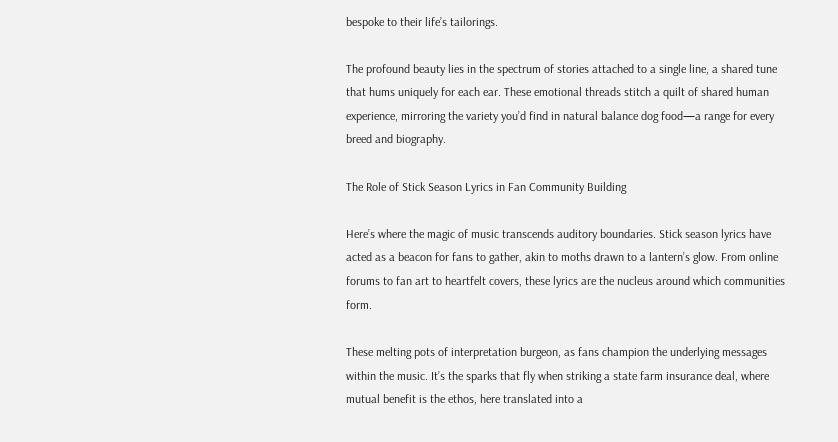bespoke to their life’s tailorings.

The profound beauty lies in the spectrum of stories attached to a single line, a shared tune that hums uniquely for each ear. These emotional threads stitch a quilt of shared human experience, mirroring the variety you’d find in natural balance dog food—a range for every breed and biography.

The Role of Stick Season Lyrics in Fan Community Building

Here’s where the magic of music transcends auditory boundaries. Stick season lyrics have acted as a beacon for fans to gather, akin to moths drawn to a lantern’s glow. From online forums to fan art to heartfelt covers, these lyrics are the nucleus around which communities form.

These melting pots of interpretation burgeon, as fans champion the underlying messages within the music. It’s the sparks that fly when striking a state farm insurance deal, where mutual benefit is the ethos, here translated into a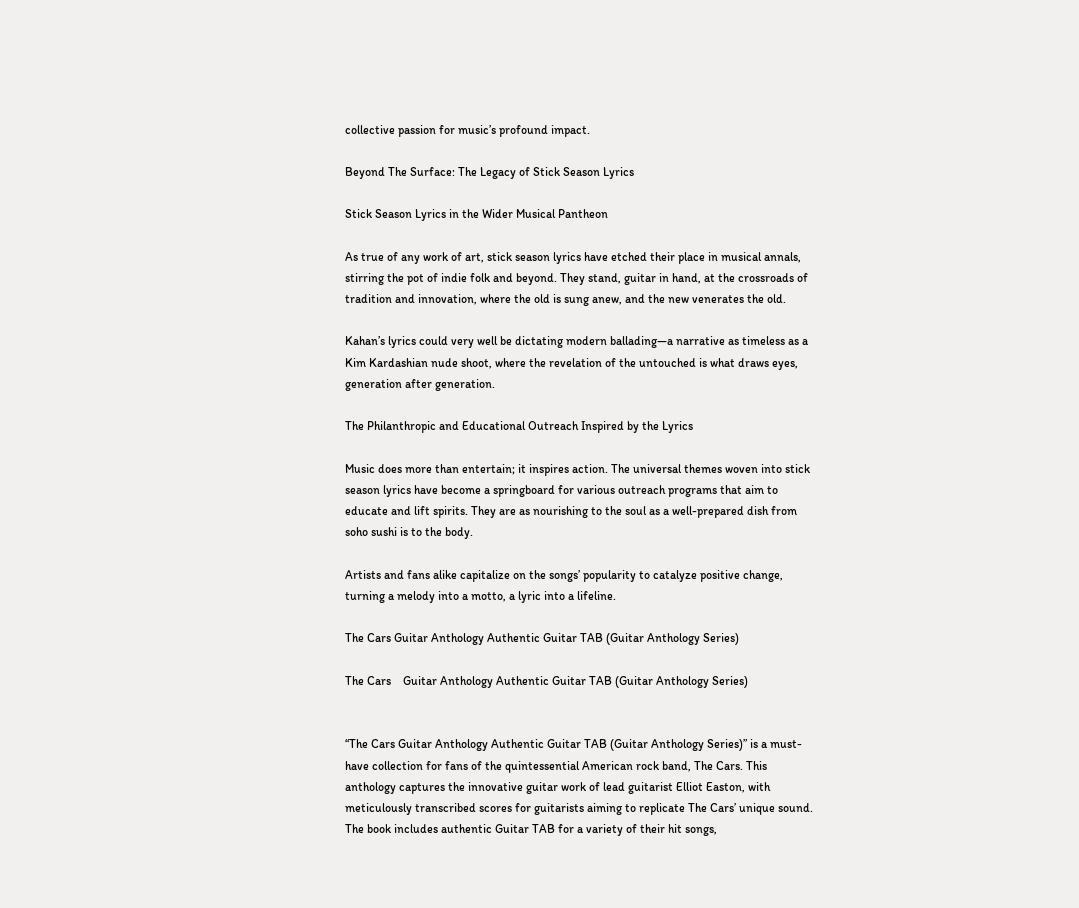collective passion for music’s profound impact.

Beyond The Surface: The Legacy of Stick Season Lyrics

Stick Season Lyrics in the Wider Musical Pantheon

As true of any work of art, stick season lyrics have etched their place in musical annals, stirring the pot of indie folk and beyond. They stand, guitar in hand, at the crossroads of tradition and innovation, where the old is sung anew, and the new venerates the old.

Kahan’s lyrics could very well be dictating modern ballading—a narrative as timeless as a Kim Kardashian nude shoot, where the revelation of the untouched is what draws eyes, generation after generation.

The Philanthropic and Educational Outreach Inspired by the Lyrics

Music does more than entertain; it inspires action. The universal themes woven into stick season lyrics have become a springboard for various outreach programs that aim to educate and lift spirits. They are as nourishing to the soul as a well-prepared dish from soho sushi is to the body.

Artists and fans alike capitalize on the songs’ popularity to catalyze positive change, turning a melody into a motto, a lyric into a lifeline.

The Cars Guitar Anthology Authentic Guitar TAB (Guitar Anthology Series)

The Cars    Guitar Anthology Authentic Guitar TAB (Guitar Anthology Series)


“The Cars Guitar Anthology Authentic Guitar TAB (Guitar Anthology Series)” is a must-have collection for fans of the quintessential American rock band, The Cars. This anthology captures the innovative guitar work of lead guitarist Elliot Easton, with meticulously transcribed scores for guitarists aiming to replicate The Cars’ unique sound. The book includes authentic Guitar TAB for a variety of their hit songs,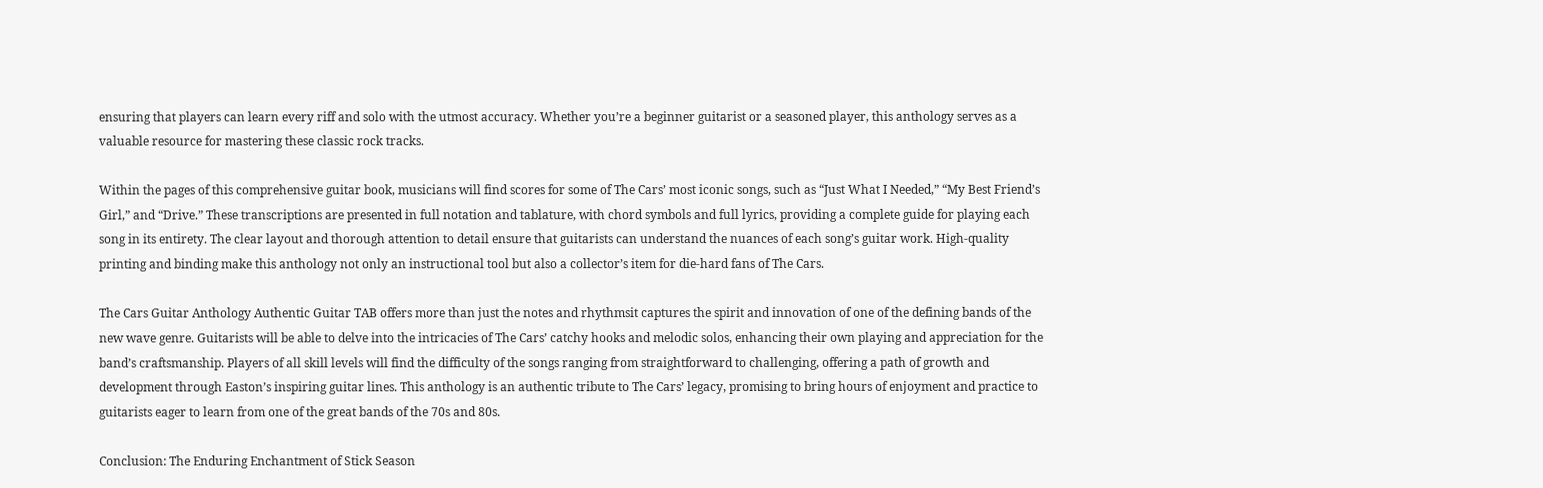ensuring that players can learn every riff and solo with the utmost accuracy. Whether you’re a beginner guitarist or a seasoned player, this anthology serves as a valuable resource for mastering these classic rock tracks.

Within the pages of this comprehensive guitar book, musicians will find scores for some of The Cars’ most iconic songs, such as “Just What I Needed,” “My Best Friend’s Girl,” and “Drive.” These transcriptions are presented in full notation and tablature, with chord symbols and full lyrics, providing a complete guide for playing each song in its entirety. The clear layout and thorough attention to detail ensure that guitarists can understand the nuances of each song’s guitar work. High-quality printing and binding make this anthology not only an instructional tool but also a collector’s item for die-hard fans of The Cars.

The Cars Guitar Anthology Authentic Guitar TAB offers more than just the notes and rhythmsit captures the spirit and innovation of one of the defining bands of the new wave genre. Guitarists will be able to delve into the intricacies of The Cars’ catchy hooks and melodic solos, enhancing their own playing and appreciation for the band’s craftsmanship. Players of all skill levels will find the difficulty of the songs ranging from straightforward to challenging, offering a path of growth and development through Easton’s inspiring guitar lines. This anthology is an authentic tribute to The Cars’ legacy, promising to bring hours of enjoyment and practice to guitarists eager to learn from one of the great bands of the 70s and 80s.

Conclusion: The Enduring Enchantment of Stick Season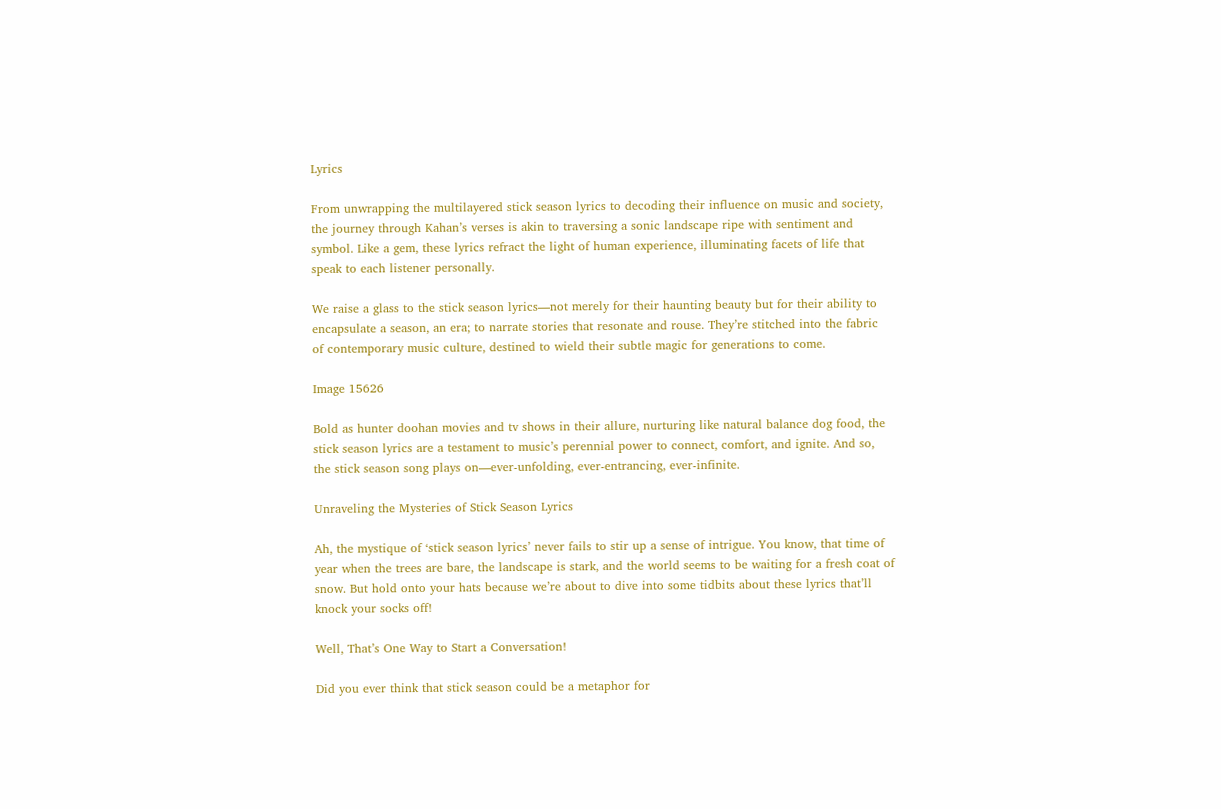Lyrics

From unwrapping the multilayered stick season lyrics to decoding their influence on music and society, the journey through Kahan’s verses is akin to traversing a sonic landscape ripe with sentiment and symbol. Like a gem, these lyrics refract the light of human experience, illuminating facets of life that speak to each listener personally.

We raise a glass to the stick season lyrics—not merely for their haunting beauty but for their ability to encapsulate a season, an era; to narrate stories that resonate and rouse. They’re stitched into the fabric of contemporary music culture, destined to wield their subtle magic for generations to come.

Image 15626

Bold as hunter doohan movies and tv shows in their allure, nurturing like natural balance dog food, the stick season lyrics are a testament to music’s perennial power to connect, comfort, and ignite. And so, the stick season song plays on—ever-unfolding, ever-entrancing, ever-infinite.

Unraveling the Mysteries of Stick Season Lyrics

Ah, the mystique of ‘stick season lyrics’ never fails to stir up a sense of intrigue. You know, that time of year when the trees are bare, the landscape is stark, and the world seems to be waiting for a fresh coat of snow. But hold onto your hats because we’re about to dive into some tidbits about these lyrics that’ll knock your socks off!

Well, That’s One Way to Start a Conversation!

Did you ever think that stick season could be a metaphor for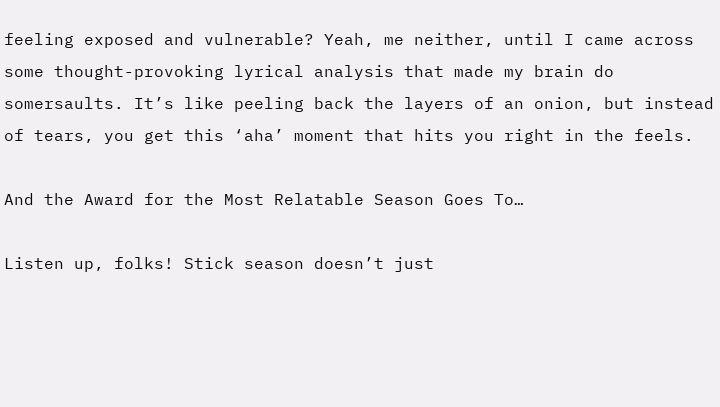feeling exposed and vulnerable? Yeah, me neither, until I came across some thought-provoking lyrical analysis that made my brain do somersaults. It’s like peeling back the layers of an onion, but instead of tears, you get this ‘aha’ moment that hits you right in the feels.

And the Award for the Most Relatable Season Goes To…

Listen up, folks! Stick season doesn’t just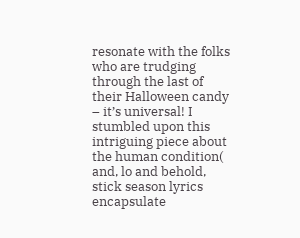resonate with the folks who are trudging through the last of their Halloween candy – it’s universal! I stumbled upon this intriguing piece about the human condition( and, lo and behold, stick season lyrics encapsulate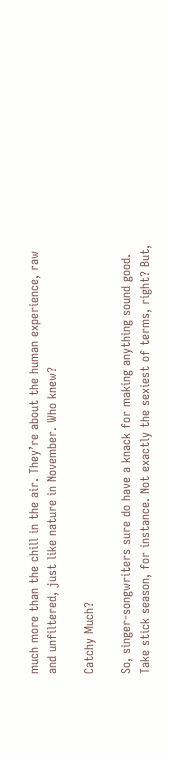much more than the chill in the air. They’re about the human experience, raw and unfiltered, just like nature in November. Who knew?

Catchy Much?

So, singer-songwriters sure do have a knack for making anything sound good. Take stick season, for instance. Not exactly the sexiest of terms, right? But,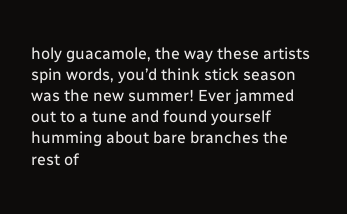holy guacamole, the way these artists spin words, you’d think stick season was the new summer! Ever jammed out to a tune and found yourself humming about bare branches the rest of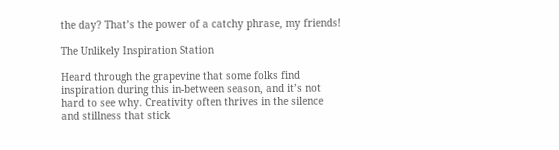the day? That’s the power of a catchy phrase, my friends!

The Unlikely Inspiration Station

Heard through the grapevine that some folks find inspiration during this in-between season, and it’s not hard to see why. Creativity often thrives in the silence and stillness that stick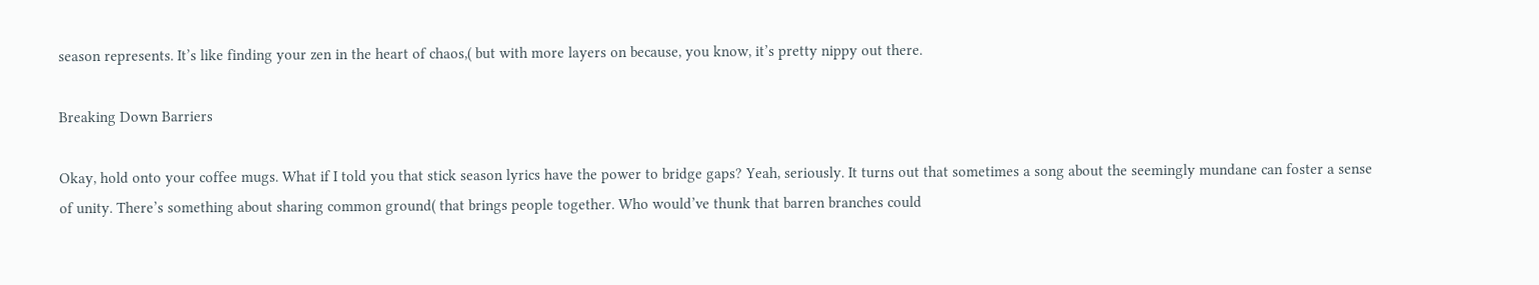season represents. It’s like finding your zen in the heart of chaos,( but with more layers on because, you know, it’s pretty nippy out there.

Breaking Down Barriers

Okay, hold onto your coffee mugs. What if I told you that stick season lyrics have the power to bridge gaps? Yeah, seriously. It turns out that sometimes a song about the seemingly mundane can foster a sense of unity. There’s something about sharing common ground( that brings people together. Who would’ve thunk that barren branches could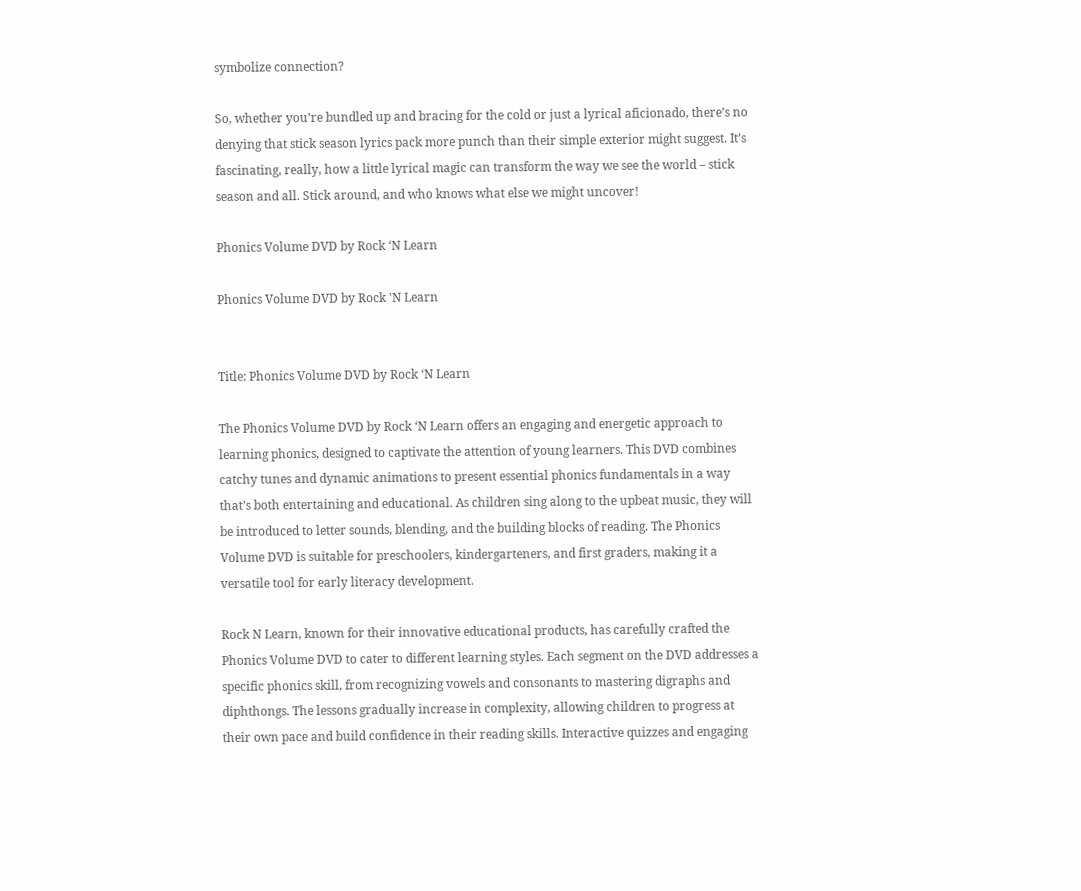symbolize connection?

So, whether you’re bundled up and bracing for the cold or just a lyrical aficionado, there’s no denying that stick season lyrics pack more punch than their simple exterior might suggest. It’s fascinating, really, how a little lyrical magic can transform the way we see the world – stick season and all. Stick around, and who knows what else we might uncover!

Phonics Volume DVD by Rock ‘N Learn

Phonics Volume DVD by Rock 'N Learn


Title: Phonics Volume DVD by Rock ‘N Learn

The Phonics Volume DVD by Rock ‘N Learn offers an engaging and energetic approach to learning phonics, designed to captivate the attention of young learners. This DVD combines catchy tunes and dynamic animations to present essential phonics fundamentals in a way that’s both entertaining and educational. As children sing along to the upbeat music, they will be introduced to letter sounds, blending, and the building blocks of reading. The Phonics Volume DVD is suitable for preschoolers, kindergarteners, and first graders, making it a versatile tool for early literacy development.

Rock N Learn, known for their innovative educational products, has carefully crafted the Phonics Volume DVD to cater to different learning styles. Each segment on the DVD addresses a specific phonics skill, from recognizing vowels and consonants to mastering digraphs and diphthongs. The lessons gradually increase in complexity, allowing children to progress at their own pace and build confidence in their reading skills. Interactive quizzes and engaging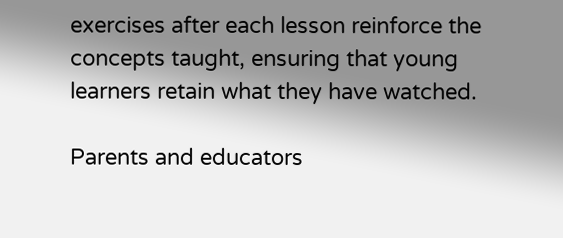exercises after each lesson reinforce the concepts taught, ensuring that young learners retain what they have watched.

Parents and educators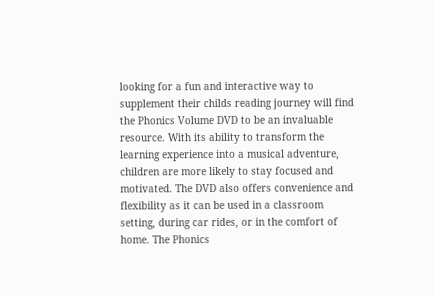looking for a fun and interactive way to supplement their childs reading journey will find the Phonics Volume DVD to be an invaluable resource. With its ability to transform the learning experience into a musical adventure, children are more likely to stay focused and motivated. The DVD also offers convenience and flexibility as it can be used in a classroom setting, during car rides, or in the comfort of home. The Phonics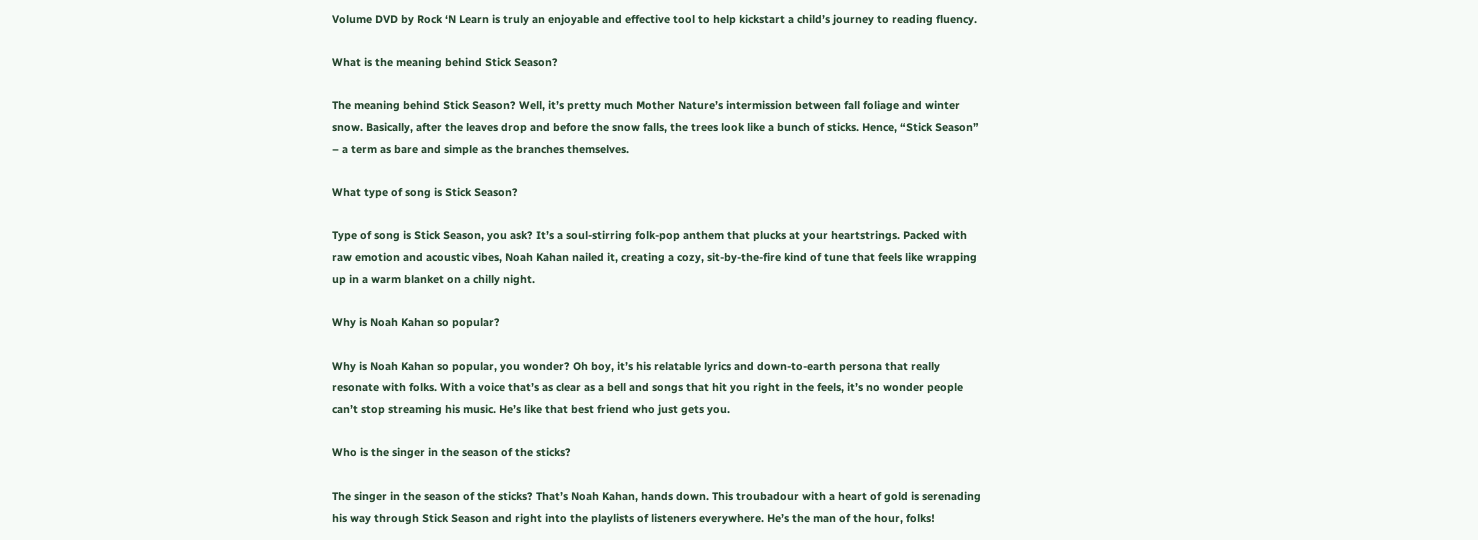Volume DVD by Rock ‘N Learn is truly an enjoyable and effective tool to help kickstart a child’s journey to reading fluency.

What is the meaning behind Stick Season?

The meaning behind Stick Season? Well, it’s pretty much Mother Nature’s intermission between fall foliage and winter snow. Basically, after the leaves drop and before the snow falls, the trees look like a bunch of sticks. Hence, “Stick Season” – a term as bare and simple as the branches themselves.

What type of song is Stick Season?

Type of song is Stick Season, you ask? It’s a soul-stirring folk-pop anthem that plucks at your heartstrings. Packed with raw emotion and acoustic vibes, Noah Kahan nailed it, creating a cozy, sit-by-the-fire kind of tune that feels like wrapping up in a warm blanket on a chilly night.

Why is Noah Kahan so popular?

Why is Noah Kahan so popular, you wonder? Oh boy, it’s his relatable lyrics and down-to-earth persona that really resonate with folks. With a voice that’s as clear as a bell and songs that hit you right in the feels, it’s no wonder people can’t stop streaming his music. He’s like that best friend who just gets you.

Who is the singer in the season of the sticks?

The singer in the season of the sticks? That’s Noah Kahan, hands down. This troubadour with a heart of gold is serenading his way through Stick Season and right into the playlists of listeners everywhere. He’s the man of the hour, folks!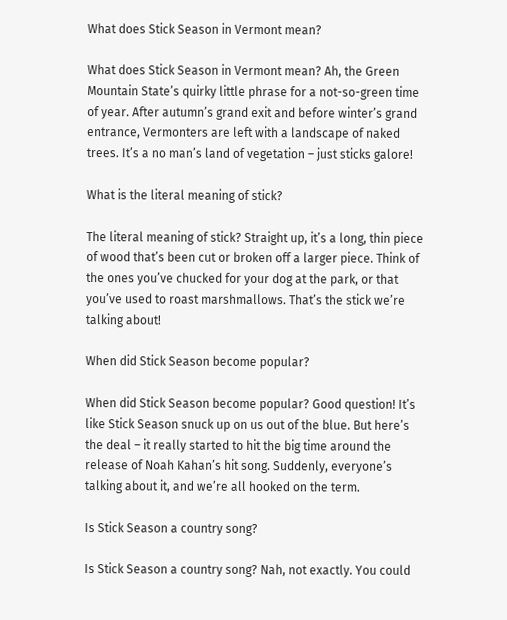What does Stick Season in Vermont mean?

What does Stick Season in Vermont mean? Ah, the Green Mountain State’s quirky little phrase for a not-so-green time of year. After autumn’s grand exit and before winter’s grand entrance, Vermonters are left with a landscape of naked trees. It’s a no man’s land of vegetation – just sticks galore!

What is the literal meaning of stick?

The literal meaning of stick? Straight up, it’s a long, thin piece of wood that’s been cut or broken off a larger piece. Think of the ones you’ve chucked for your dog at the park, or that you’ve used to roast marshmallows. That’s the stick we’re talking about!

When did Stick Season become popular?

When did Stick Season become popular? Good question! It’s like Stick Season snuck up on us out of the blue. But here’s the deal – it really started to hit the big time around the release of Noah Kahan’s hit song. Suddenly, everyone’s talking about it, and we’re all hooked on the term.

Is Stick Season a country song?

Is Stick Season a country song? Nah, not exactly. You could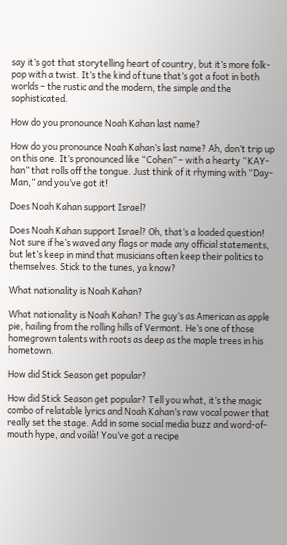say it’s got that storytelling heart of country, but it’s more folk-pop with a twist. It’s the kind of tune that’s got a foot in both worlds – the rustic and the modern, the simple and the sophisticated.

How do you pronounce Noah Kahan last name?

How do you pronounce Noah Kahan’s last name? Ah, don’t trip up on this one. It’s pronounced like “Cohen” – with a hearty “KAY-han” that rolls off the tongue. Just think of it rhyming with “Day-Man,” and you’ve got it!

Does Noah Kahan support Israel?

Does Noah Kahan support Israel? Oh, that’s a loaded question! Not sure if he’s waved any flags or made any official statements, but let’s keep in mind that musicians often keep their politics to themselves. Stick to the tunes, ya know?

What nationality is Noah Kahan?

What nationality is Noah Kahan? The guy’s as American as apple pie, hailing from the rolling hills of Vermont. He’s one of those homegrown talents with roots as deep as the maple trees in his hometown.

How did Stick Season get popular?

How did Stick Season get popular? Tell you what, it’s the magic combo of relatable lyrics and Noah Kahan’s raw vocal power that really set the stage. Add in some social media buzz and word-of-mouth hype, and voilà! You’ve got a recipe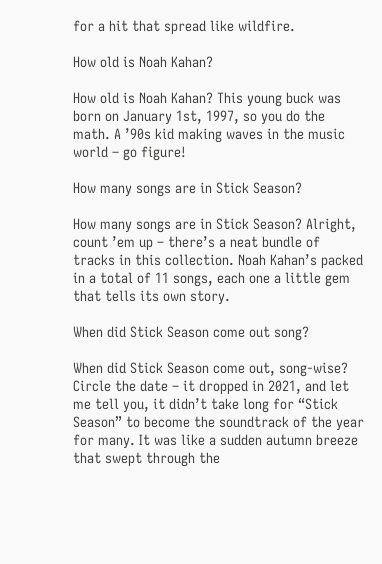for a hit that spread like wildfire.

How old is Noah Kahan?

How old is Noah Kahan? This young buck was born on January 1st, 1997, so you do the math. A ’90s kid making waves in the music world – go figure!

How many songs are in Stick Season?

How many songs are in Stick Season? Alright, count ’em up – there’s a neat bundle of tracks in this collection. Noah Kahan’s packed in a total of 11 songs, each one a little gem that tells its own story.

When did Stick Season come out song?

When did Stick Season come out, song-wise? Circle the date – it dropped in 2021, and let me tell you, it didn’t take long for “Stick Season” to become the soundtrack of the year for many. It was like a sudden autumn breeze that swept through the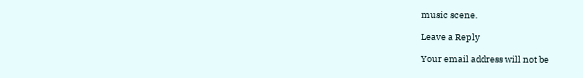music scene.

Leave a Reply

Your email address will not be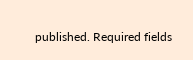published. Required fields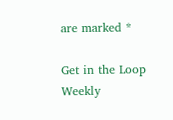are marked *

Get in the Loop
Weekly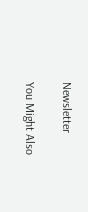Newsletter

You Might Also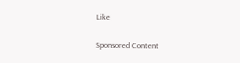Like

Sponsored Content